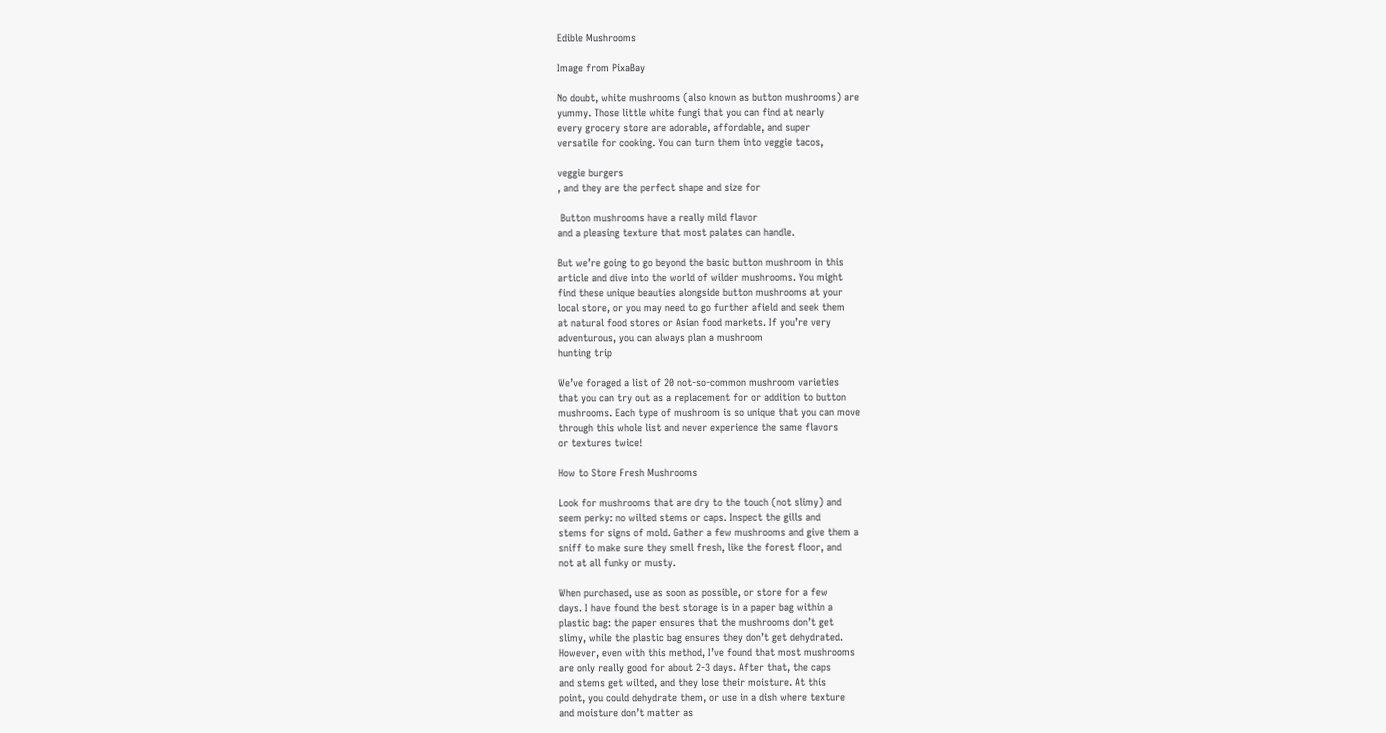Edible Mushrooms

Image from PixaBay

No doubt, white mushrooms (also known as button mushrooms) are
yummy. Those little white fungi that you can find at nearly
every grocery store are adorable, affordable, and super
versatile for cooking. You can turn them into veggie tacos,

veggie burgers
, and they are the perfect shape and size for

 Button mushrooms have a really mild flavor
and a pleasing texture that most palates can handle.

But we’re going to go beyond the basic button mushroom in this
article and dive into the world of wilder mushrooms. You might
find these unique beauties alongside button mushrooms at your
local store, or you may need to go further afield and seek them
at natural food stores or Asian food markets. If you’re very
adventurous, you can always plan a mushroom
hunting trip

We’ve foraged a list of 20 not-so-common mushroom varieties
that you can try out as a replacement for or addition to button
mushrooms. Each type of mushroom is so unique that you can move
through this whole list and never experience the same flavors
or textures twice!

How to Store Fresh Mushrooms

Look for mushrooms that are dry to the touch (not slimy) and
seem perky: no wilted stems or caps. Inspect the gills and
stems for signs of mold. Gather a few mushrooms and give them a
sniff to make sure they smell fresh, like the forest floor, and
not at all funky or musty.

When purchased, use as soon as possible, or store for a few
days. I have found the best storage is in a paper bag within a
plastic bag: the paper ensures that the mushrooms don’t get
slimy, while the plastic bag ensures they don’t get dehydrated.
However, even with this method, I’ve found that most mushrooms
are only really good for about 2-3 days. After that, the caps
and stems get wilted, and they lose their moisture. At this
point, you could dehydrate them, or use in a dish where texture
and moisture don’t matter as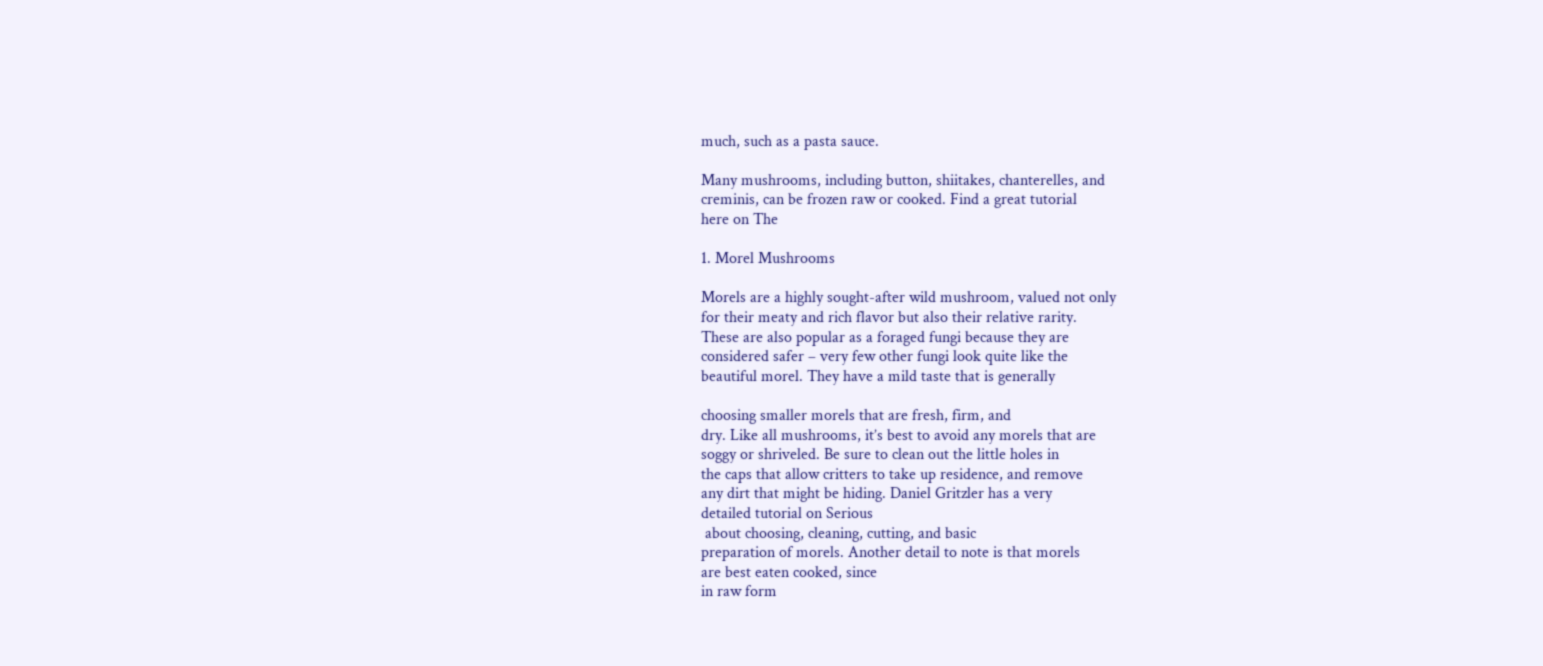much, such as a pasta sauce.

Many mushrooms, including button, shiitakes, chanterelles, and
creminis, can be frozen raw or cooked. Find a great tutorial
here on The

1. Morel Mushrooms

Morels are a highly sought-after wild mushroom, valued not only
for their meaty and rich flavor but also their relative rarity.
These are also popular as a foraged fungi because they are
considered safer – very few other fungi look quite like the
beautiful morel. They have a mild taste that is generally

choosing smaller morels that are fresh, firm, and
dry. Like all mushrooms, it’s best to avoid any morels that are
soggy or shriveled. Be sure to clean out the little holes in
the caps that allow critters to take up residence, and remove
any dirt that might be hiding. Daniel Gritzler has a very
detailed tutorial on Serious
 about choosing, cleaning, cutting, and basic
preparation of morels. Another detail to note is that morels
are best eaten cooked, since
in raw form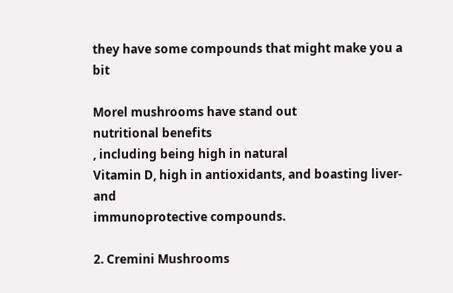they have some compounds that might make you a bit

Morel mushrooms have stand out
nutritional benefits
, including being high in natural
Vitamin D, high in antioxidants, and boasting liver- and
immunoprotective compounds.

2. Cremini Mushrooms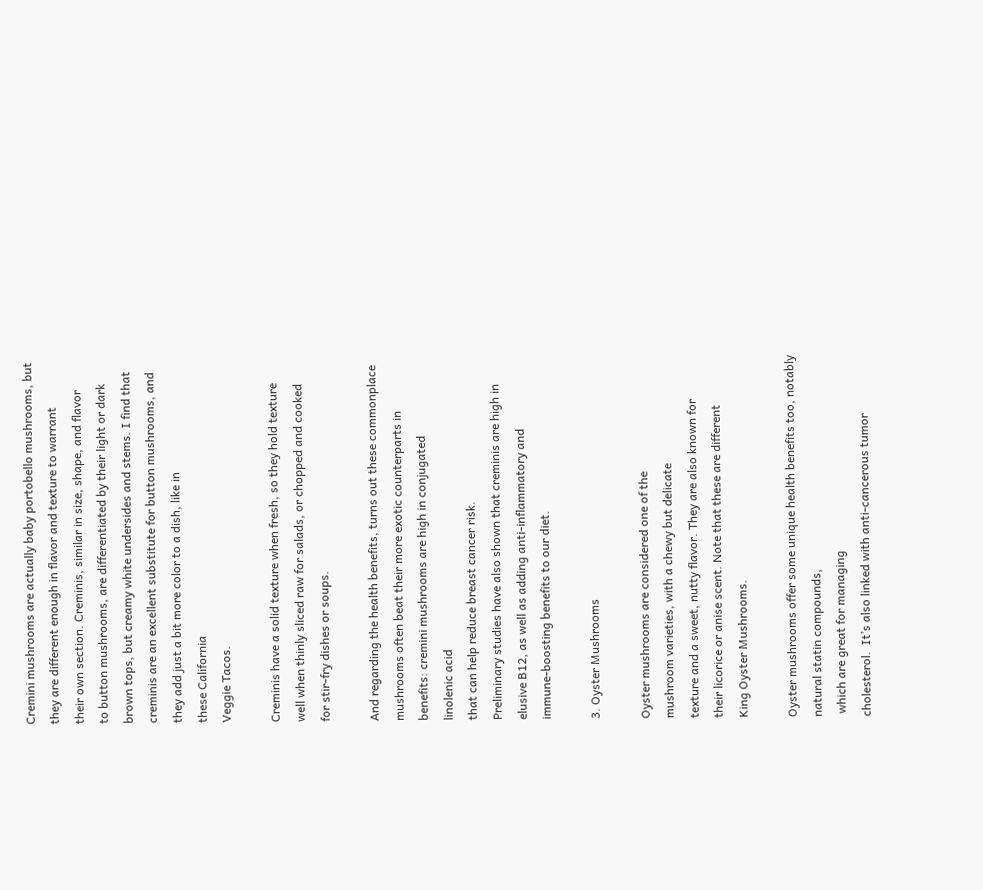Cremini mushrooms are actually baby portobello mushrooms, but
they are different enough in flavor and texture to warrant
their own section. Creminis, similar in size, shape, and flavor
to button mushrooms, are differentiated by their light or dark
brown tops, but creamy white undersides and stems. I find that
creminis are an excellent substitute for button mushrooms, and
they add just a bit more color to a dish, like in
these California
Veggie Tacos.

Creminis have a solid texture when fresh, so they hold texture
well when thinly sliced raw for salads, or chopped and cooked
for stir-fry dishes or soups.

And regarding the health benefits, turns out these commonplace
mushrooms often beat their more exotic counterparts in
benefits: cremini mushrooms are high in conjugated
linolenic acid
that can help reduce breast cancer risk.
Preliminary studies have also shown that creminis are high in
elusive B12, as well as adding anti-inflammatory and
immune-boosting benefits to our diet.

3. Oyster Mushrooms

Oyster mushrooms are considered one of the
mushroom varieties, with a chewy but delicate
texture and a sweet, nutty flavor. They are also known for
their licorice or anise scent. Note that these are different
King Oyster Mushrooms.

Oyster mushrooms offer some unique health benefits too, notably
natural statin compounds,
 which are great for managing
cholesterol.  It’s also linked with anti-cancerous tumor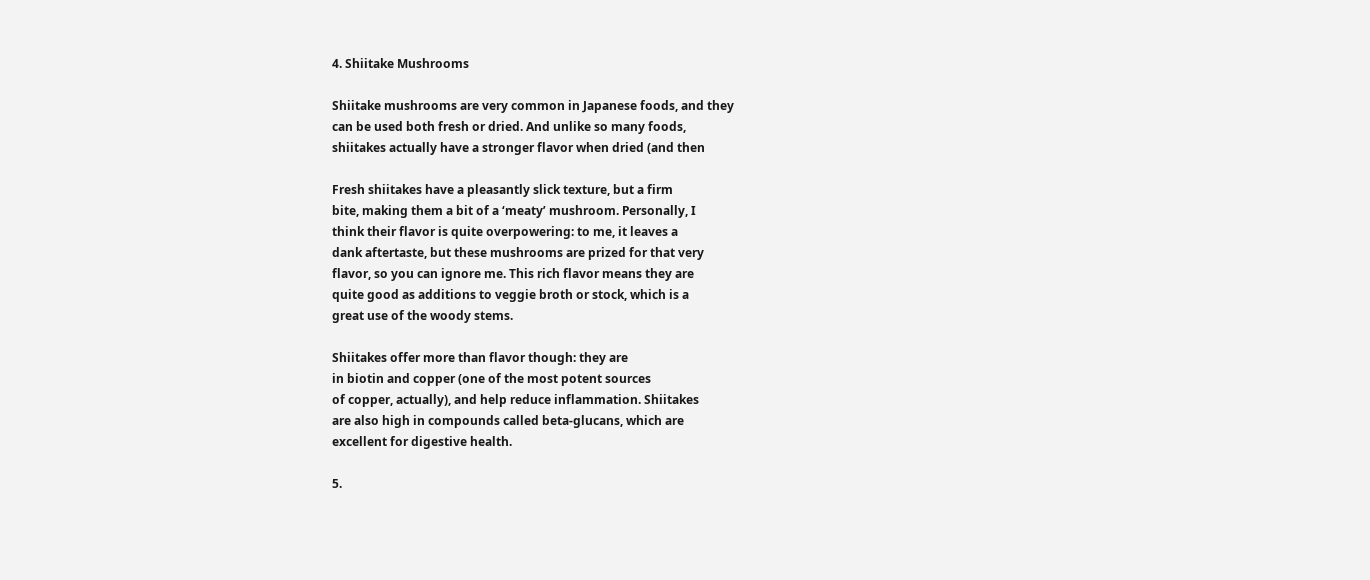4. Shiitake Mushrooms

Shiitake mushrooms are very common in Japanese foods, and they
can be used both fresh or dried. And unlike so many foods,
shiitakes actually have a stronger flavor when dried (and then

Fresh shiitakes have a pleasantly slick texture, but a firm
bite, making them a bit of a ‘meaty’ mushroom. Personally, I
think their flavor is quite overpowering: to me, it leaves a
dank aftertaste, but these mushrooms are prized for that very
flavor, so you can ignore me. This rich flavor means they are
quite good as additions to veggie broth or stock, which is a
great use of the woody stems.

Shiitakes offer more than flavor though: they are
in biotin and copper (one of the most potent sources
of copper, actually), and help reduce inflammation. Shiitakes
are also high in compounds called beta-glucans, which are
excellent for digestive health.

5.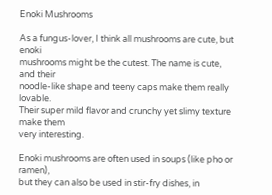Enoki Mushrooms

As a fungus-lover, I think all mushrooms are cute, but enoki
mushrooms might be the cutest. The name is cute, and their
noodle-like shape and teeny caps make them really lovable.
Their super mild flavor and crunchy yet slimy texture make them
very interesting.

Enoki mushrooms are often used in soups (like pho or ramen),
but they can also be used in stir-fry dishes, in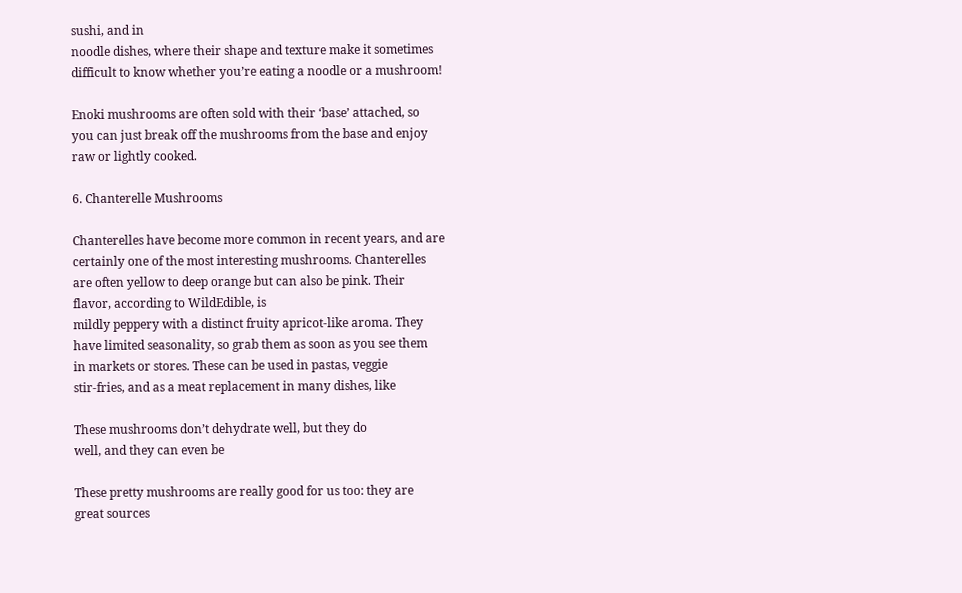sushi, and in
noodle dishes, where their shape and texture make it sometimes
difficult to know whether you’re eating a noodle or a mushroom!

Enoki mushrooms are often sold with their ‘base’ attached, so
you can just break off the mushrooms from the base and enjoy
raw or lightly cooked.

6. Chanterelle Mushrooms

Chanterelles have become more common in recent years, and are
certainly one of the most interesting mushrooms. Chanterelles
are often yellow to deep orange but can also be pink. Their
flavor, according to WildEdible, is
mildly peppery with a distinct fruity apricot-like aroma. They
have limited seasonality, so grab them as soon as you see them
in markets or stores. These can be used in pastas, veggie
stir-fries, and as a meat replacement in many dishes, like

These mushrooms don’t dehydrate well, but they do
well, and they can even be

These pretty mushrooms are really good for us too: they are
great sources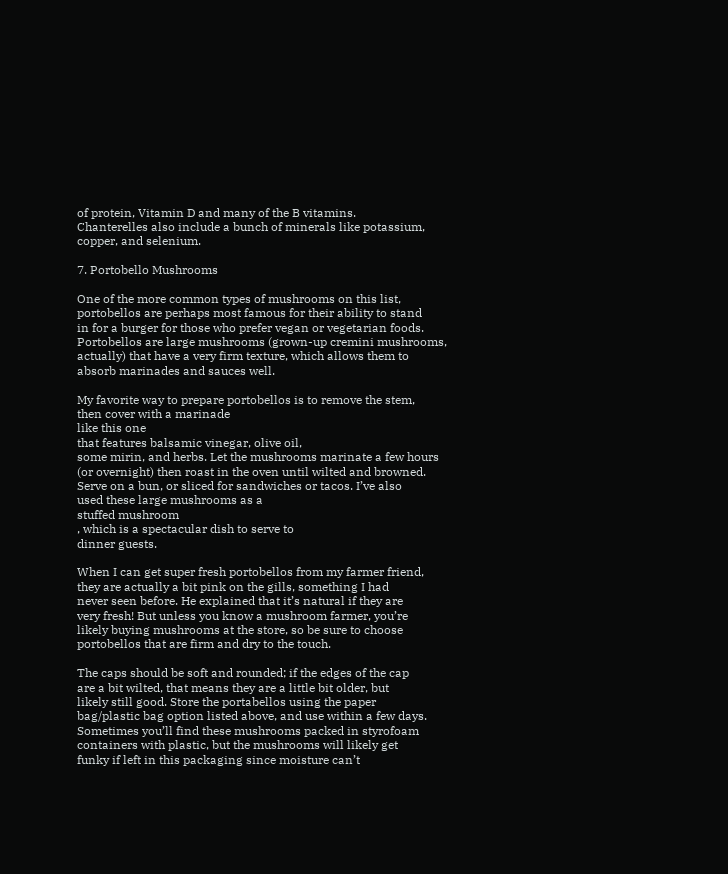of protein, Vitamin D and many of the B vitamins.
Chanterelles also include a bunch of minerals like potassium,
copper, and selenium.

7. Portobello Mushrooms

One of the more common types of mushrooms on this list,
portobellos are perhaps most famous for their ability to stand
in for a burger for those who prefer vegan or vegetarian foods.
Portobellos are large mushrooms (grown-up cremini mushrooms,
actually) that have a very firm texture, which allows them to
absorb marinades and sauces well.

My favorite way to prepare portobellos is to remove the stem,
then cover with a marinade
like this one
that features balsamic vinegar, olive oil,
some mirin, and herbs. Let the mushrooms marinate a few hours
(or overnight) then roast in the oven until wilted and browned.
Serve on a bun, or sliced for sandwiches or tacos. I’ve also
used these large mushrooms as a
stuffed mushroom
, which is a spectacular dish to serve to
dinner guests.

When I can get super fresh portobellos from my farmer friend,
they are actually a bit pink on the gills, something I had
never seen before. He explained that it’s natural if they are
very fresh! But unless you know a mushroom farmer, you’re
likely buying mushrooms at the store, so be sure to choose
portobellos that are firm and dry to the touch.

The caps should be soft and rounded; if the edges of the cap
are a bit wilted, that means they are a little bit older, but
likely still good. Store the portabellos using the paper
bag/plastic bag option listed above, and use within a few days.
Sometimes you’ll find these mushrooms packed in styrofoam
containers with plastic, but the mushrooms will likely get
funky if left in this packaging since moisture can’t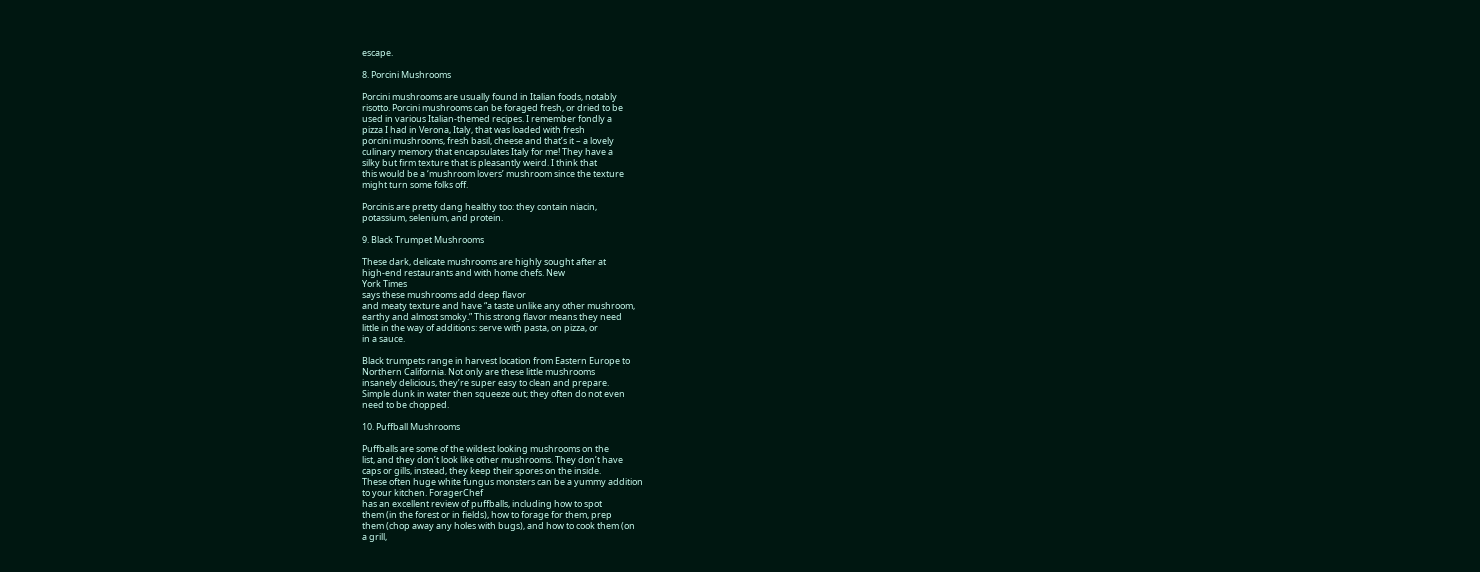escape.

8. Porcini Mushrooms

Porcini mushrooms are usually found in Italian foods, notably
risotto. Porcini mushrooms can be foraged fresh, or dried to be
used in various Italian-themed recipes. I remember fondly a
pizza I had in Verona, Italy, that was loaded with fresh
porcini mushrooms, fresh basil, cheese and that’s it – a lovely
culinary memory that encapsulates Italy for me! They have a
silky but firm texture that is pleasantly weird. I think that
this would be a ‘mushroom lovers’ mushroom since the texture
might turn some folks off.

Porcinis are pretty dang healthy too: they contain niacin,
potassium, selenium, and protein.

9. Black Trumpet Mushrooms

These dark, delicate mushrooms are highly sought after at
high-end restaurants and with home chefs. New
York Times
says these mushrooms add deep flavor
and meaty texture and have “a taste unlike any other mushroom,
earthy and almost smoky.” This strong flavor means they need
little in the way of additions: serve with pasta, on pizza, or
in a sauce.

Black trumpets range in harvest location from Eastern Europe to
Northern California. Not only are these little mushrooms
insanely delicious, they’re super easy to clean and prepare.
Simple dunk in water then squeeze out; they often do not even
need to be chopped.

10. Puffball Mushrooms

Puffballs are some of the wildest looking mushrooms on the
list, and they don’t look like other mushrooms. They don’t have
caps or gills, instead, they keep their spores on the inside.
These often huge white fungus monsters can be a yummy addition
to your kitchen. ForagerChef
has an excellent review of puffballs, including how to spot
them (in the forest or in fields), how to forage for them, prep
them (chop away any holes with bugs), and how to cook them (on
a grill,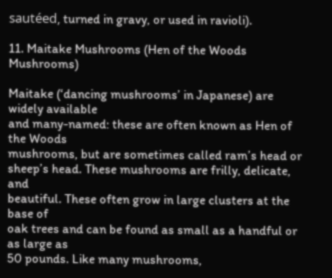sautéed, turned in gravy, or used in ravioli).

11. Maitake Mushrooms (Hen of the Woods Mushrooms)

Maitake (‘dancing mushrooms’ in Japanese) are widely available
and many-named: these are often known as Hen of the Woods
mushrooms, but are sometimes called ram’s head or
sheep’s head. These mushrooms are frilly, delicate, and
beautiful. These often grow in large clusters at the base of
oak trees and can be found as small as a handful or as large as
50 pounds. Like many mushrooms,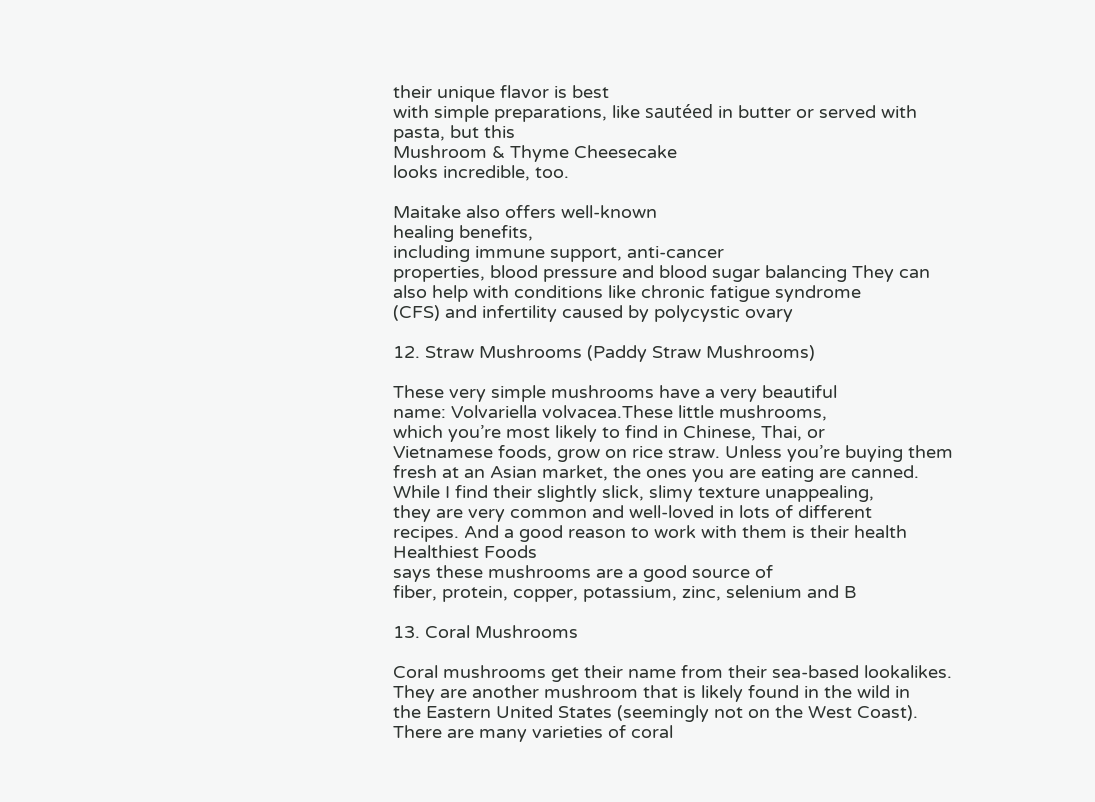their unique flavor is best
with simple preparations, like sautéed in butter or served with
pasta, but this
Mushroom & Thyme Cheesecake
looks incredible, too.

Maitake also offers well-known
healing benefits,
including immune support, anti-cancer
properties, blood pressure and blood sugar balancing They can
also help with conditions like chronic fatigue syndrome
(CFS) and infertility caused by polycystic ovary

12. Straw Mushrooms (Paddy Straw Mushrooms)

These very simple mushrooms have a very beautiful
name: Volvariella volvacea.These little mushrooms,
which you’re most likely to find in Chinese, Thai, or
Vietnamese foods, grow on rice straw. Unless you’re buying them
fresh at an Asian market, the ones you are eating are canned.
While I find their slightly slick, slimy texture unappealing,
they are very common and well-loved in lots of different
recipes. And a good reason to work with them is their health
Healthiest Foods
says these mushrooms are a good source of
fiber, protein, copper, potassium, zinc, selenium and B

13. Coral Mushrooms

Coral mushrooms get their name from their sea-based lookalikes.
They are another mushroom that is likely found in the wild in
the Eastern United States (seemingly not on the West Coast).
There are many varieties of coral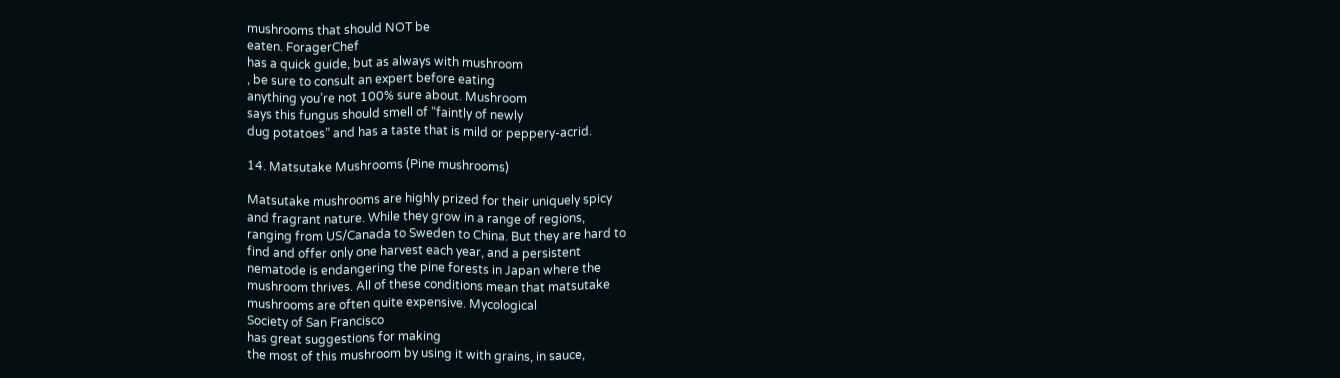mushrooms that should NOT be
eaten. ForagerChef
has a quick guide, but as always with mushroom
, be sure to consult an expert before eating
anything you’re not 100% sure about. Mushroom
says this fungus should smell of “faintly of newly
dug potatoes” and has a taste that is mild or peppery-acrid.

14. Matsutake Mushrooms (Pine mushrooms)

Matsutake mushrooms are highly prized for their uniquely spicy
and fragrant nature. While they grow in a range of regions,
ranging from US/Canada to Sweden to China. But they are hard to
find and offer only one harvest each year, and a persistent
nematode is endangering the pine forests in Japan where the
mushroom thrives. All of these conditions mean that matsutake
mushrooms are often quite expensive. Mycological
Society of San Francisco
has great suggestions for making
the most of this mushroom by using it with grains, in sauce,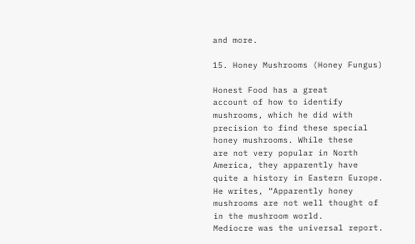and more.

15. Honey Mushrooms (Honey Fungus)

Honest Food has a great
account of how to identify mushrooms, which he did with
precision to find these special honey mushrooms. While these
are not very popular in North America, they apparently have
quite a history in Eastern Europe. He writes, “Apparently honey
mushrooms are not well thought of in the mushroom world.
Mediocre was the universal report.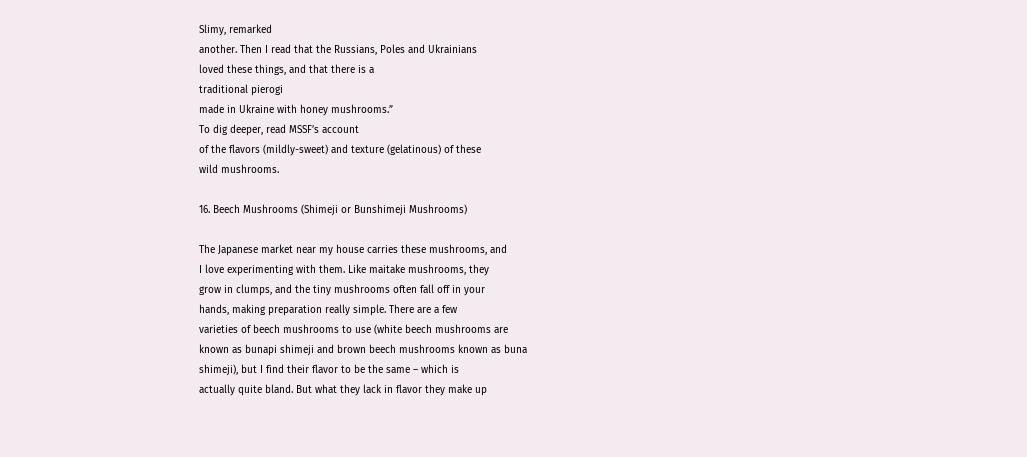Slimy, remarked
another. Then I read that the Russians, Poles and Ukrainians
loved these things, and that there is a
traditional pierogi
made in Ukraine with honey mushrooms.”
To dig deeper, read MSSF’s account
of the flavors (mildly-sweet) and texture (gelatinous) of these
wild mushrooms.

16. Beech Mushrooms (Shimeji or Bunshimeji Mushrooms)

The Japanese market near my house carries these mushrooms, and
I love experimenting with them. Like maitake mushrooms, they
grow in clumps, and the tiny mushrooms often fall off in your
hands, making preparation really simple. There are a few
varieties of beech mushrooms to use (white beech mushrooms are
known as bunapi shimeji and brown beech mushrooms known as buna
shimeji), but I find their flavor to be the same – which is
actually quite bland. But what they lack in flavor they make up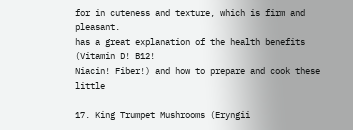for in cuteness and texture, which is firm and pleasant.
has a great explanation of the health benefits (Vitamin D! B12!
Niacin! Fiber!) and how to prepare and cook these little

17. King Trumpet Mushrooms (Eryngii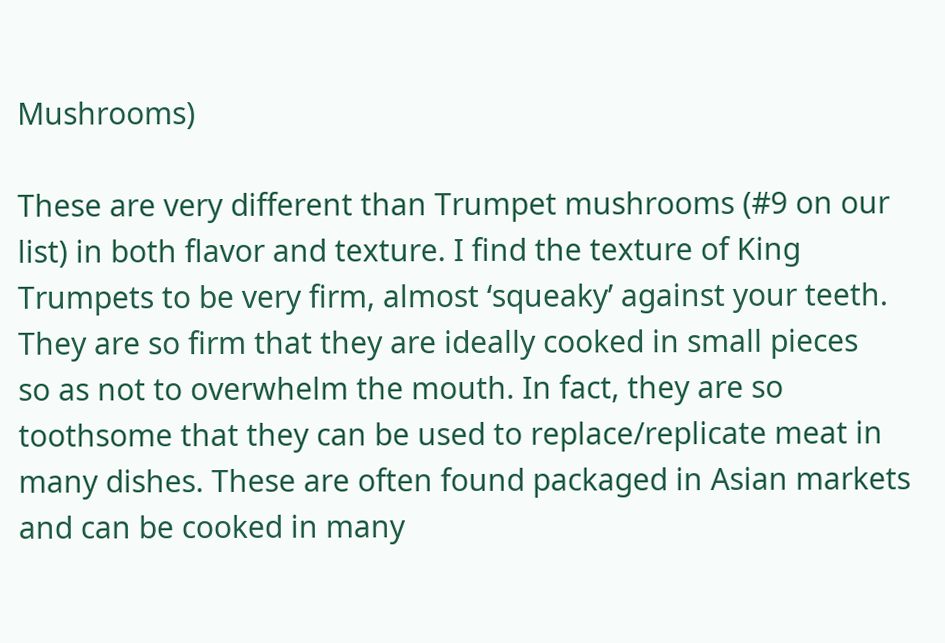Mushrooms)

These are very different than Trumpet mushrooms (#9 on our
list) in both flavor and texture. I find the texture of King
Trumpets to be very firm, almost ‘squeaky’ against your teeth.
They are so firm that they are ideally cooked in small pieces
so as not to overwhelm the mouth. In fact, they are so
toothsome that they can be used to replace/replicate meat in
many dishes. These are often found packaged in Asian markets
and can be cooked in many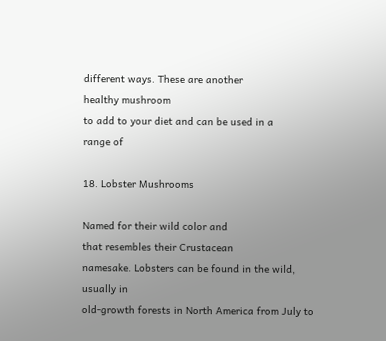different ways. These are another
healthy mushroom
to add to your diet and can be used in a
range of

18. Lobster Mushrooms

Named for their wild color and
that resembles their Crustacean
namesake. Lobsters can be found in the wild, usually in
old-growth forests in North America from July to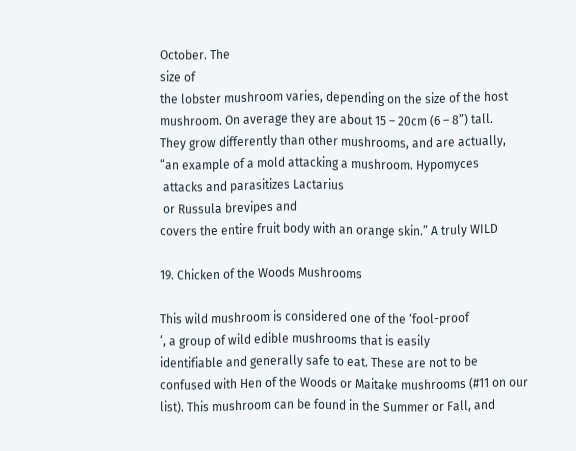October. The
size of
the lobster mushroom varies, depending on the size of the host
mushroom. On average they are about 15 – 20cm (6 – 8”) tall.
They grow differently than other mushrooms, and are actually,
“an example of a mold attacking a mushroom. Hypomyces
 attacks and parasitizes Lactarius
 or Russula brevipes and
covers the entire fruit body with an orange skin.” A truly WILD

19. Chicken of the Woods Mushrooms

This wild mushroom is considered one of the ‘fool-proof
‘, a group of wild edible mushrooms that is easily
identifiable and generally safe to eat. These are not to be
confused with Hen of the Woods or Maitake mushrooms (#11 on our
list). This mushroom can be found in the Summer or Fall, and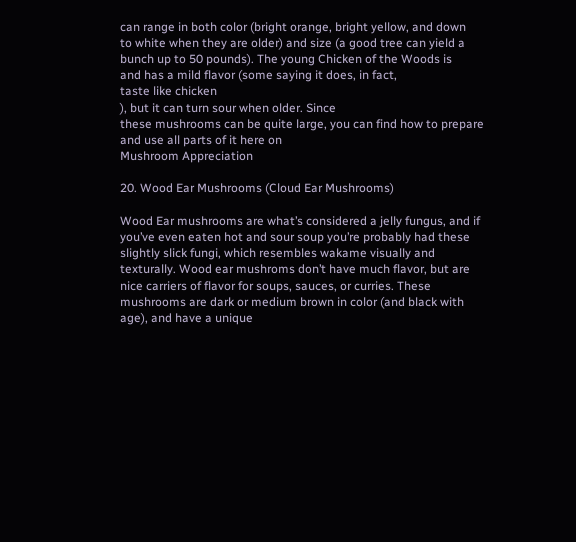can range in both color (bright orange, bright yellow, and down
to white when they are older) and size (a good tree can yield a
bunch up to 50 pounds). The young Chicken of the Woods is
and has a mild flavor (some saying it does, in fact,
taste like chicken
), but it can turn sour when older. Since
these mushrooms can be quite large, you can find how to prepare
and use all parts of it here on
Mushroom Appreciation

20. Wood Ear Mushrooms (Cloud Ear Mushrooms)

Wood Ear mushrooms are what’s considered a jelly fungus, and if
you’ve even eaten hot and sour soup you’re probably had these
slightly slick fungi, which resembles wakame visually and
texturally. Wood ear mushroms don’t have much flavor, but are
nice carriers of flavor for soups, sauces, or curries. These
mushrooms are dark or medium brown in color (and black with
age), and have a unique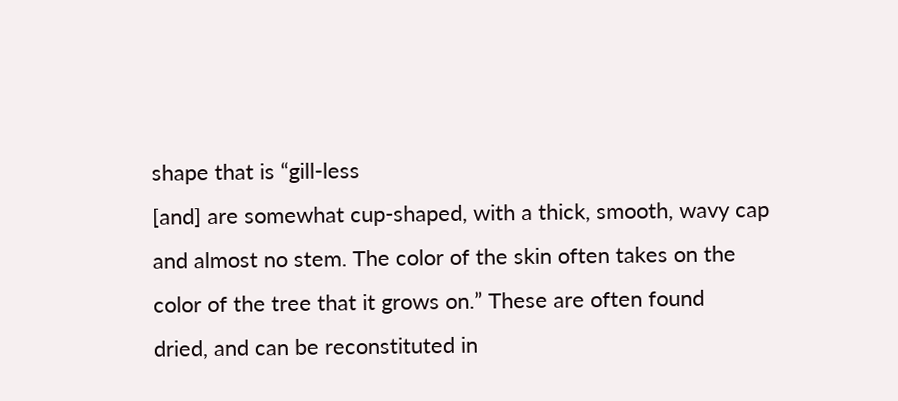shape that is “gill-less
[and] are somewhat cup-shaped, with a thick, smooth, wavy cap
and almost no stem. The color of the skin often takes on the
color of the tree that it grows on.” These are often found
dried, and can be reconstituted in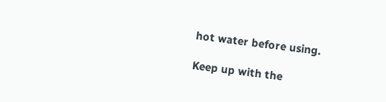hot water before using.

Keep up with the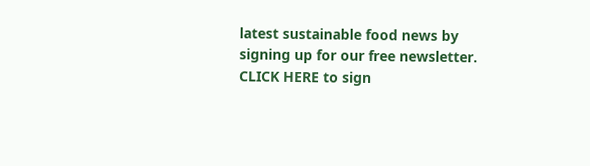latest sustainable food news by
signing up for our free newsletter. CLICK HERE to sign